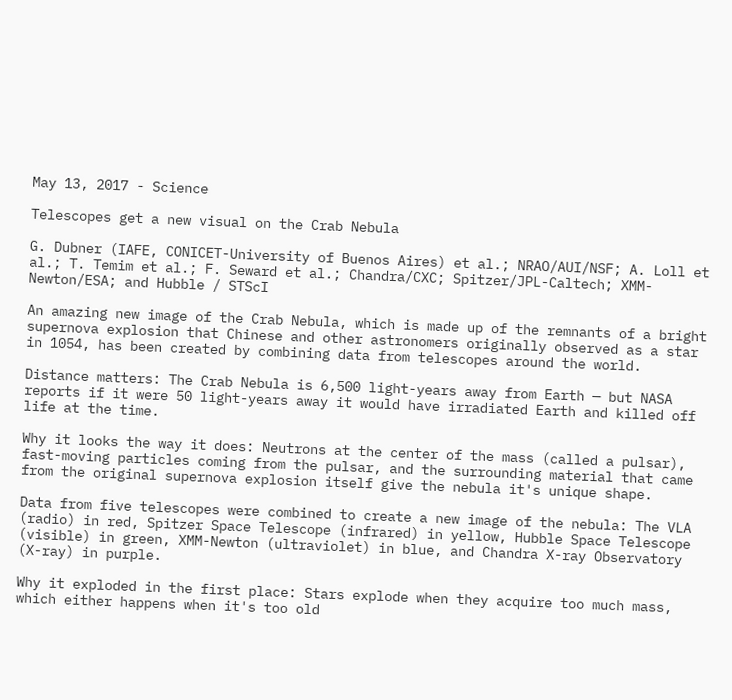May 13, 2017 - Science

Telescopes get a new visual on the Crab Nebula

G. Dubner (IAFE, CONICET-University of Buenos Aires) et al.; NRAO/AUI/NSF; A. Loll et al.; T. Temim et al.; F. Seward et al.; Chandra/CXC; Spitzer/JPL-Caltech; XMM-Newton/ESA; and Hubble / STScI

An amazing new image of the Crab Nebula, which is made up of the remnants of a bright supernova explosion that Chinese and other astronomers originally observed as a star in 1054, has been created by combining data from telescopes around the world.

Distance matters: The Crab Nebula is 6,500 light-years away from Earth — but NASA reports if it were 50 light-years away it would have irradiated Earth and killed off life at the time.

Why it looks the way it does: Neutrons at the center of the mass (called a pulsar), fast-moving particles coming from the pulsar, and the surrounding material that came from the original supernova explosion itself give the nebula it's unique shape.

Data from five telescopes were combined to create a new image of the nebula: The VLA (radio) in red, Spitzer Space Telescope (infrared) in yellow, Hubble Space Telescope (visible) in green, XMM-Newton (ultraviolet) in blue, and Chandra X-ray Observatory (X-ray) in purple.

Why it exploded in the first place: Stars explode when they acquire too much mass, which either happens when it's too old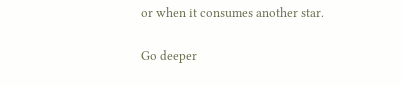or when it consumes another star.

Go deeper